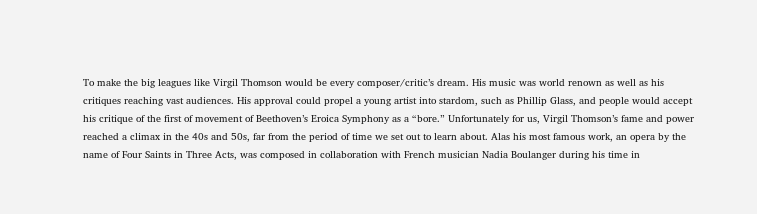To make the big leagues like Virgil Thomson would be every composer/critic’s dream. His music was world renown as well as his critiques reaching vast audiences. His approval could propel a young artist into stardom, such as Phillip Glass, and people would accept his critique of the first of movement of Beethoven’s Eroica Symphony as a “bore.” Unfortunately for us, Virgil Thomson’s fame and power reached a climax in the 40s and 50s, far from the period of time we set out to learn about. Alas his most famous work, an opera by the name of Four Saints in Three Acts, was composed in collaboration with French musician Nadia Boulanger during his time in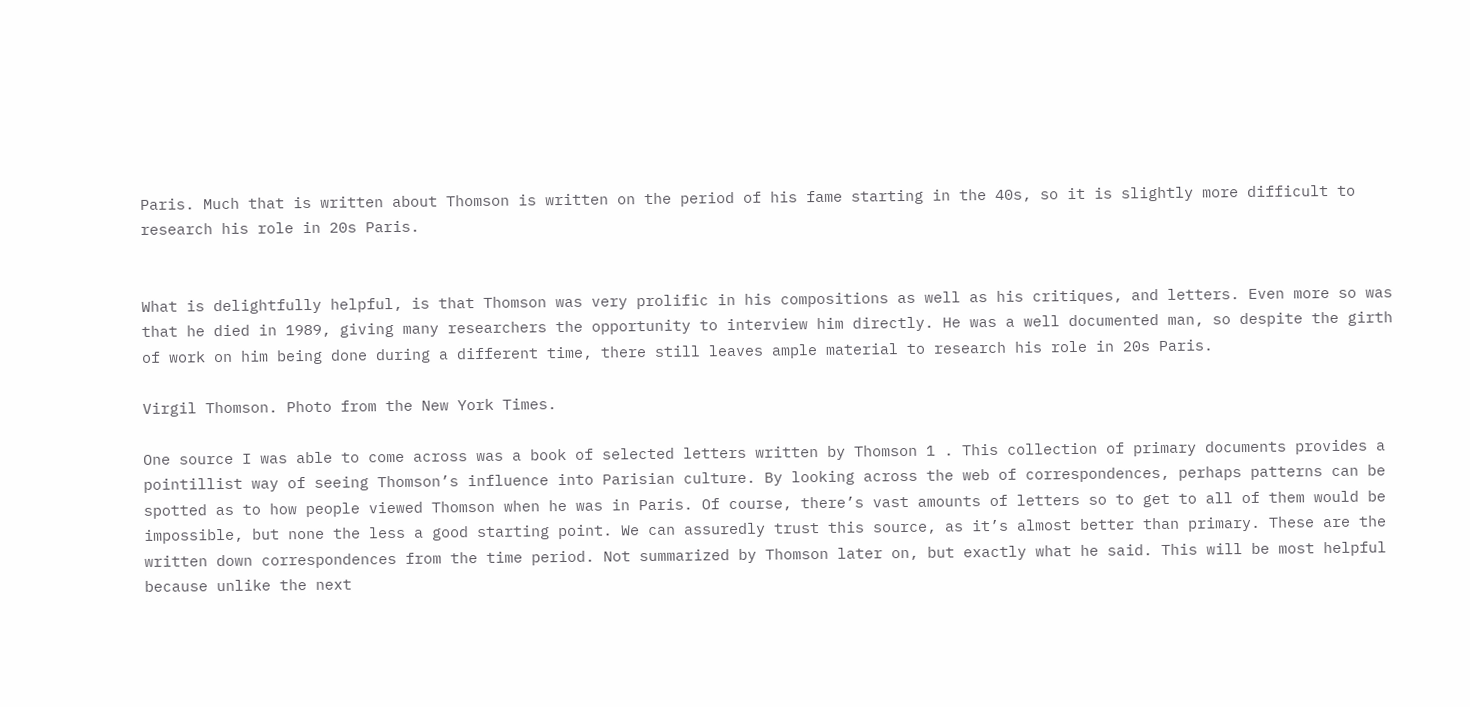Paris. Much that is written about Thomson is written on the period of his fame starting in the 40s, so it is slightly more difficult to research his role in 20s Paris.


What is delightfully helpful, is that Thomson was very prolific in his compositions as well as his critiques, and letters. Even more so was that he died in 1989, giving many researchers the opportunity to interview him directly. He was a well documented man, so despite the girth of work on him being done during a different time, there still leaves ample material to research his role in 20s Paris.

Virgil Thomson. Photo from the New York Times.

One source I was able to come across was a book of selected letters written by Thomson 1 . This collection of primary documents provides a pointillist way of seeing Thomson’s influence into Parisian culture. By looking across the web of correspondences, perhaps patterns can be spotted as to how people viewed Thomson when he was in Paris. Of course, there’s vast amounts of letters so to get to all of them would be impossible, but none the less a good starting point. We can assuredly trust this source, as it’s almost better than primary. These are the written down correspondences from the time period. Not summarized by Thomson later on, but exactly what he said. This will be most helpful because unlike the next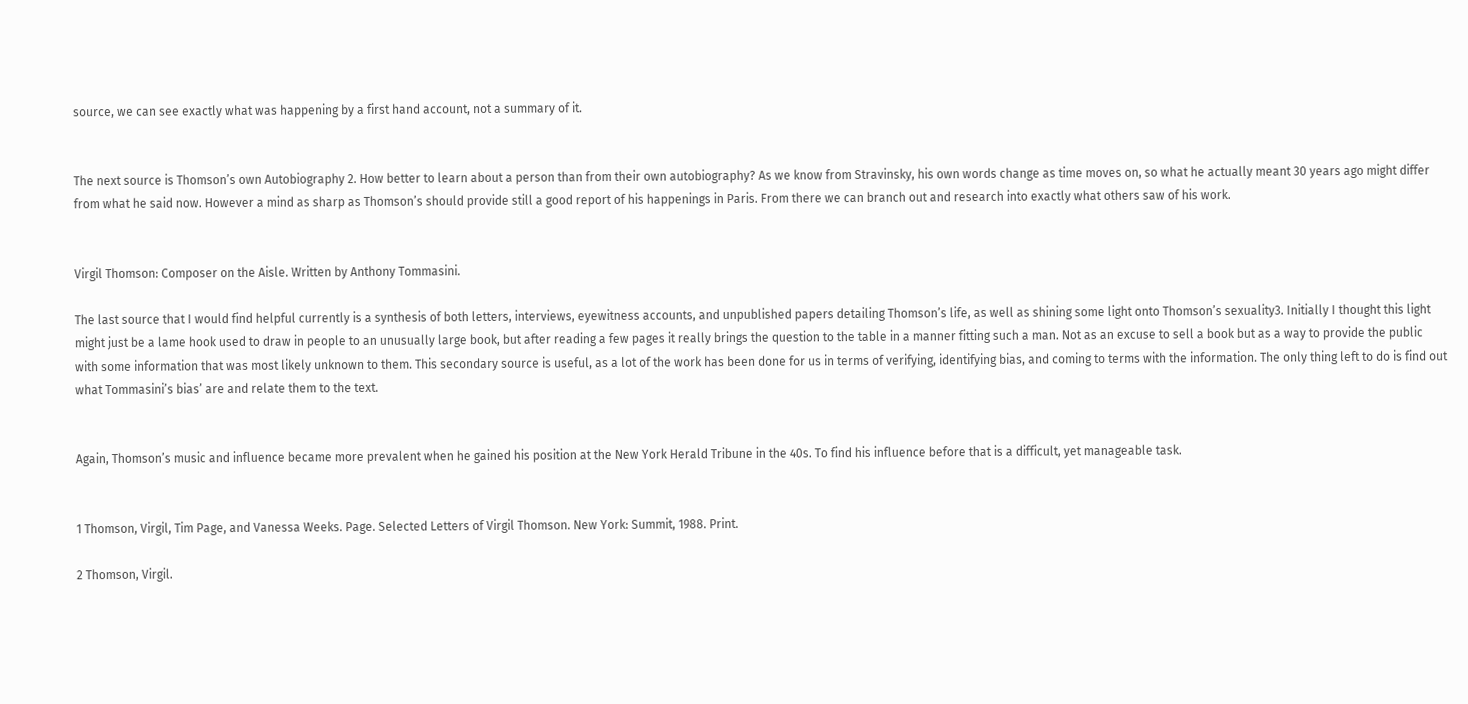source, we can see exactly what was happening by a first hand account, not a summary of it.


The next source is Thomson’s own Autobiography 2. How better to learn about a person than from their own autobiography? As we know from Stravinsky, his own words change as time moves on, so what he actually meant 30 years ago might differ from what he said now. However a mind as sharp as Thomson’s should provide still a good report of his happenings in Paris. From there we can branch out and research into exactly what others saw of his work.


Virgil Thomson: Composer on the Aisle. Written by Anthony Tommasini.

The last source that I would find helpful currently is a synthesis of both letters, interviews, eyewitness accounts, and unpublished papers detailing Thomson’s life, as well as shining some light onto Thomson’s sexuality3. Initially I thought this light might just be a lame hook used to draw in people to an unusually large book, but after reading a few pages it really brings the question to the table in a manner fitting such a man. Not as an excuse to sell a book but as a way to provide the public with some information that was most likely unknown to them. This secondary source is useful, as a lot of the work has been done for us in terms of verifying, identifying bias, and coming to terms with the information. The only thing left to do is find out what Tommasini’s bias’ are and relate them to the text.


Again, Thomson’s music and influence became more prevalent when he gained his position at the New York Herald Tribune in the 40s. To find his influence before that is a difficult, yet manageable task.


1 Thomson, Virgil, Tim Page, and Vanessa Weeks. Page. Selected Letters of Virgil Thomson. New York: Summit, 1988. Print.

2 Thomson, Virgil.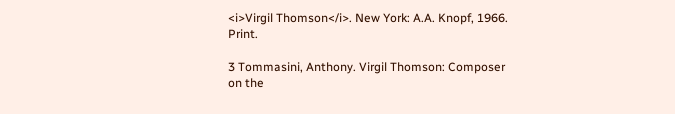<i>Virgil Thomson</i>. New York: A.A. Knopf, 1966. Print.

3 Tommasini, Anthony. Virgil Thomson: Composer on the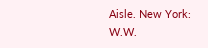Aisle. New York: W.W.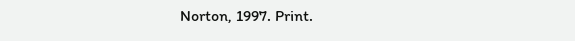Norton, 1997. Print.